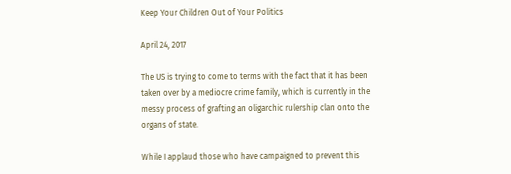Keep Your Children Out of Your Politics

April 24, 2017

The US is trying to come to terms with the fact that it has been taken over by a mediocre crime family, which is currently in the messy process of grafting an oligarchic rulership clan onto the organs of state.

While I applaud those who have campaigned to prevent this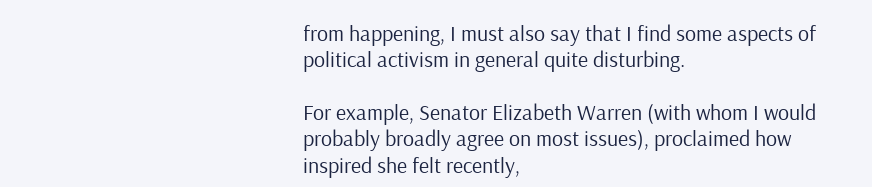from happening, I must also say that I find some aspects of political activism in general quite disturbing.

For example, Senator Elizabeth Warren (with whom I would probably broadly agree on most issues), proclaimed how inspired she felt recently,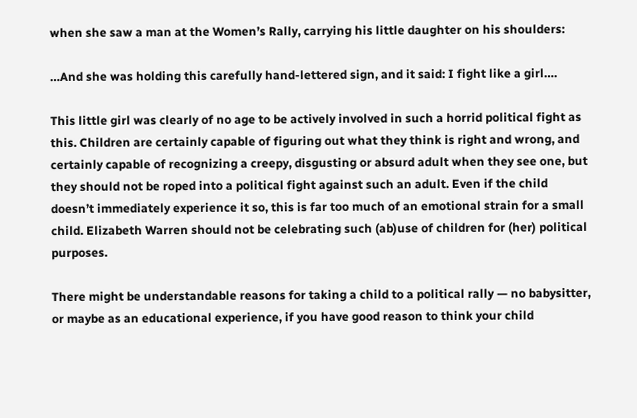when she saw a man at the Women’s Rally, carrying his little daughter on his shoulders:

…And she was holding this carefully hand-lettered sign, and it said: I fight like a girl….

This little girl was clearly of no age to be actively involved in such a horrid political fight as this. Children are certainly capable of figuring out what they think is right and wrong, and certainly capable of recognizing a creepy, disgusting or absurd adult when they see one, but they should not be roped into a political fight against such an adult. Even if the child doesn’t immediately experience it so, this is far too much of an emotional strain for a small child. Elizabeth Warren should not be celebrating such (ab)use of children for (her) political purposes.

There might be understandable reasons for taking a child to a political rally — no babysitter, or maybe as an educational experience, if you have good reason to think your child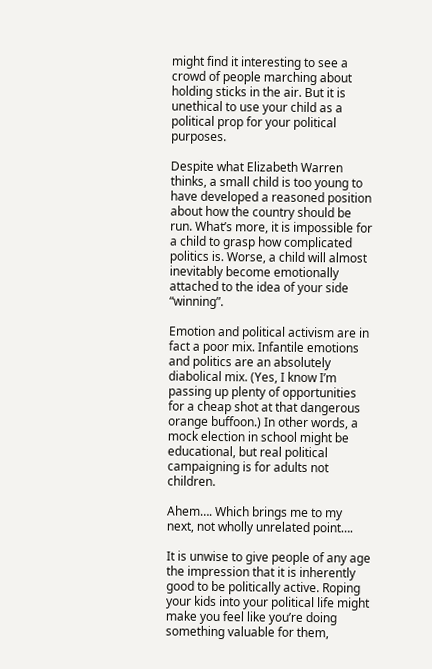might find it interesting to see a crowd of people marching about holding sticks in the air. But it is unethical to use your child as a political prop for your political purposes.

Despite what Elizabeth Warren thinks, a small child is too young to have developed a reasoned position about how the country should be run. What’s more, it is impossible for a child to grasp how complicated politics is. Worse, a child will almost inevitably become emotionally attached to the idea of your side “winning”.

Emotion and political activism are in fact a poor mix. Infantile emotions and politics are an absolutely diabolical mix. (Yes, I know I’m passing up plenty of opportunities for a cheap shot at that dangerous orange buffoon.) In other words, a mock election in school might be educational, but real political campaigning is for adults not children.

Ahem…. Which brings me to my next, not wholly unrelated point….

It is unwise to give people of any age the impression that it is inherently good to be politically active. Roping your kids into your political life might make you feel like you’re doing something valuable for them,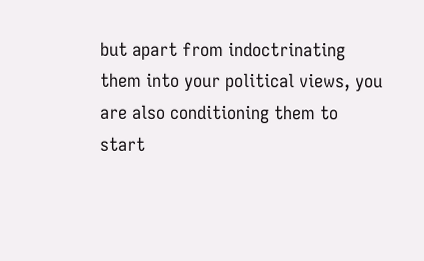but apart from indoctrinating them into your political views, you are also conditioning them to start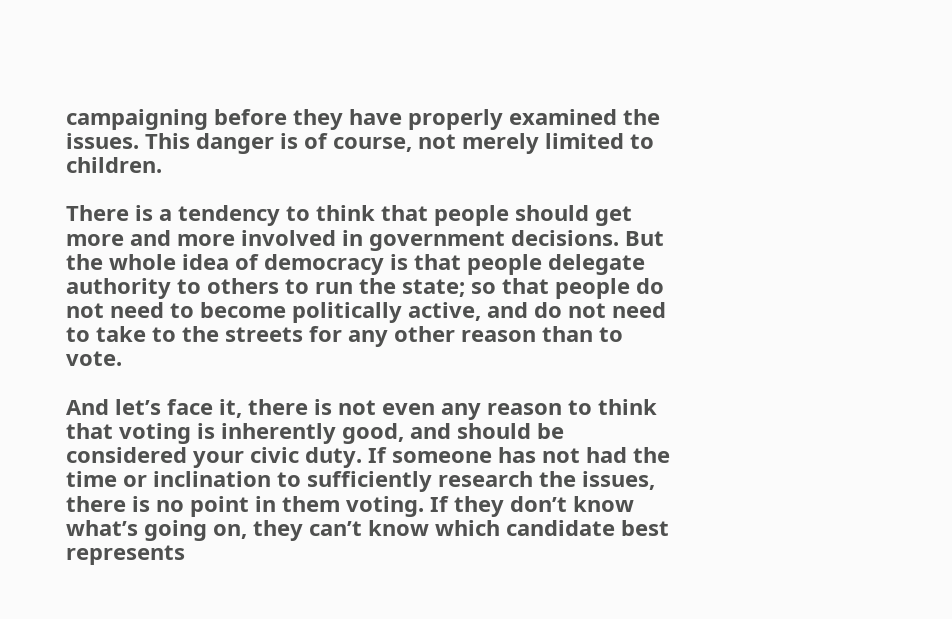campaigning before they have properly examined the issues. This danger is of course, not merely limited to children.

There is a tendency to think that people should get more and more involved in government decisions. But the whole idea of democracy is that people delegate authority to others to run the state; so that people do not need to become politically active, and do not need to take to the streets for any other reason than to vote.

And let’s face it, there is not even any reason to think that voting is inherently good, and should be considered your civic duty. If someone has not had the time or inclination to sufficiently research the issues, there is no point in them voting. If they don’t know what’s going on, they can’t know which candidate best represents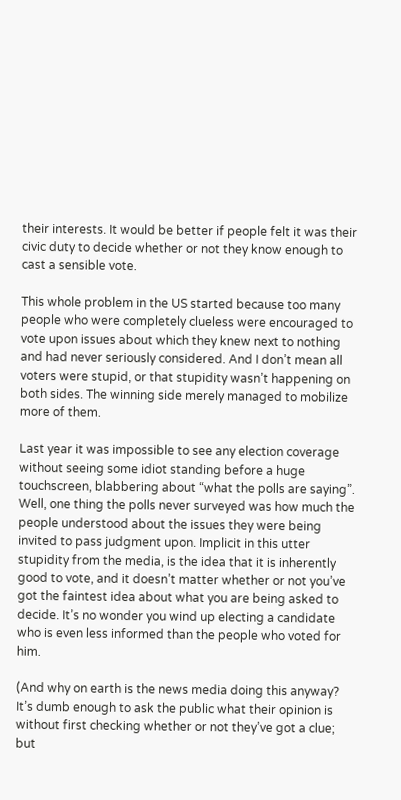their interests. It would be better if people felt it was their civic duty to decide whether or not they know enough to cast a sensible vote.

This whole problem in the US started because too many people who were completely clueless were encouraged to vote upon issues about which they knew next to nothing and had never seriously considered. And I don’t mean all voters were stupid, or that stupidity wasn’t happening on both sides. The winning side merely managed to mobilize more of them.

Last year it was impossible to see any election coverage without seeing some idiot standing before a huge touchscreen, blabbering about “what the polls are saying”. Well, one thing the polls never surveyed was how much the people understood about the issues they were being invited to pass judgment upon. Implicit in this utter stupidity from the media, is the idea that it is inherently good to vote, and it doesn’t matter whether or not you’ve got the faintest idea about what you are being asked to decide. It’s no wonder you wind up electing a candidate who is even less informed than the people who voted for him.

(And why on earth is the news media doing this anyway? It’s dumb enough to ask the public what their opinion is without first checking whether or not they’ve got a clue; but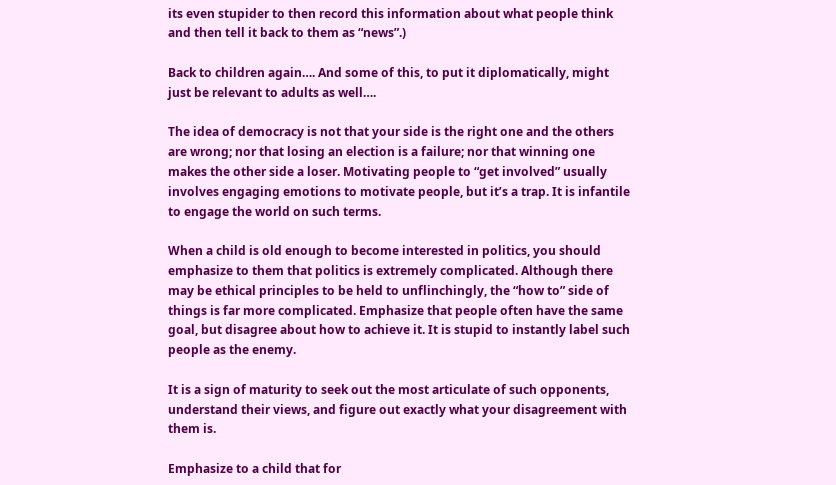its even stupider to then record this information about what people think and then tell it back to them as “news”.)

Back to children again…. And some of this, to put it diplomatically, might just be relevant to adults as well….

The idea of democracy is not that your side is the right one and the others are wrong; nor that losing an election is a failure; nor that winning one makes the other side a loser. Motivating people to “get involved” usually involves engaging emotions to motivate people, but it’s a trap. It is infantile to engage the world on such terms.

When a child is old enough to become interested in politics, you should emphasize to them that politics is extremely complicated. Although there may be ethical principles to be held to unflinchingly, the “how to” side of things is far more complicated. Emphasize that people often have the same goal, but disagree about how to achieve it. It is stupid to instantly label such people as the enemy.

It is a sign of maturity to seek out the most articulate of such opponents, understand their views, and figure out exactly what your disagreement with them is.

Emphasize to a child that for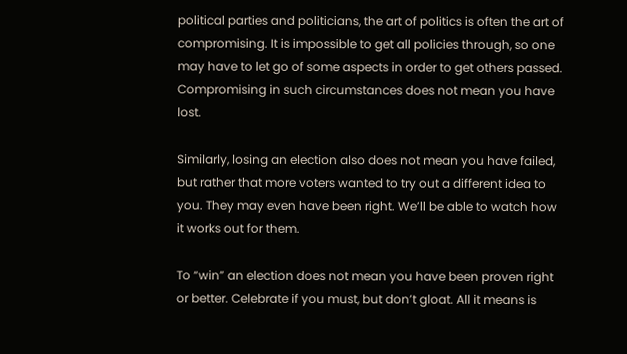political parties and politicians, the art of politics is often the art of compromising. It is impossible to get all policies through, so one may have to let go of some aspects in order to get others passed. Compromising in such circumstances does not mean you have lost.

Similarly, losing an election also does not mean you have failed, but rather that more voters wanted to try out a different idea to you. They may even have been right. We’ll be able to watch how it works out for them.

To “win” an election does not mean you have been proven right or better. Celebrate if you must, but don’t gloat. All it means is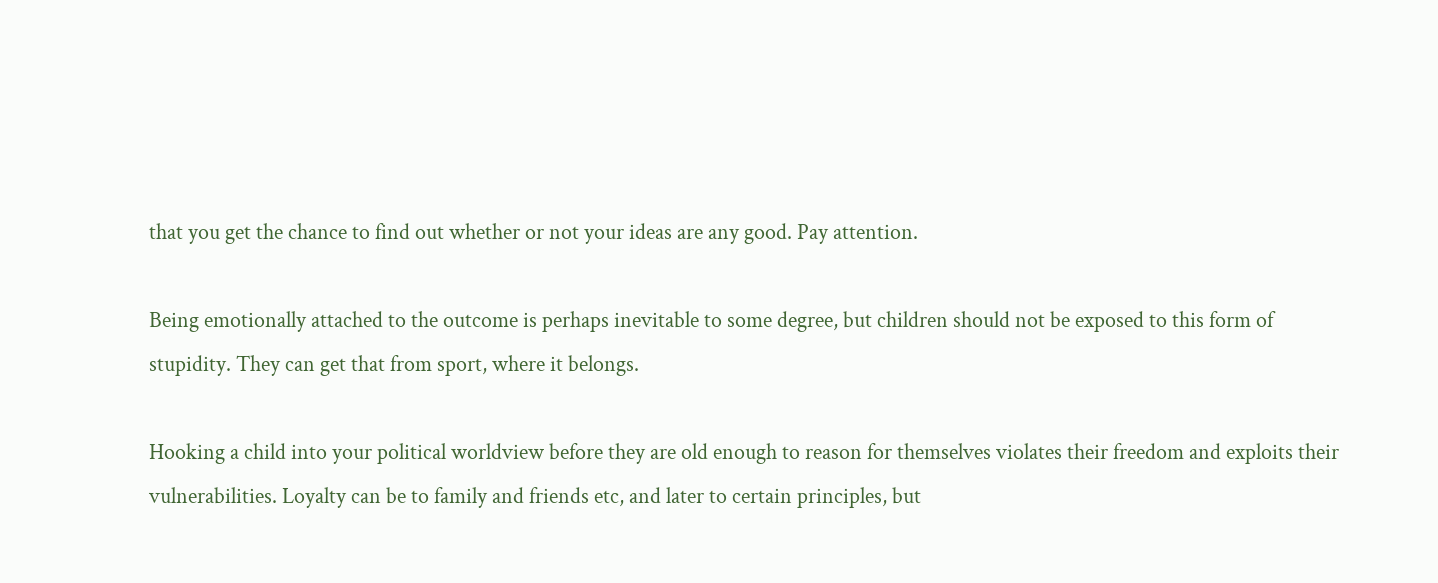that you get the chance to find out whether or not your ideas are any good. Pay attention.

Being emotionally attached to the outcome is perhaps inevitable to some degree, but children should not be exposed to this form of stupidity. They can get that from sport, where it belongs.

Hooking a child into your political worldview before they are old enough to reason for themselves violates their freedom and exploits their vulnerabilities. Loyalty can be to family and friends etc, and later to certain principles, but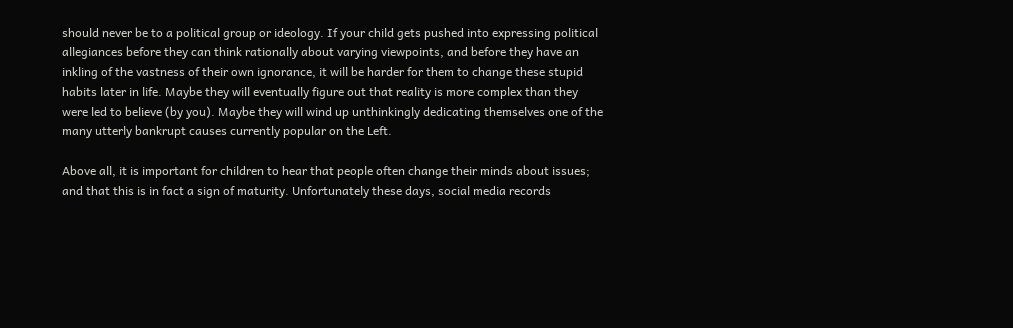should never be to a political group or ideology. If your child gets pushed into expressing political allegiances before they can think rationally about varying viewpoints, and before they have an inkling of the vastness of their own ignorance, it will be harder for them to change these stupid habits later in life. Maybe they will eventually figure out that reality is more complex than they were led to believe (by you). Maybe they will wind up unthinkingly dedicating themselves one of the many utterly bankrupt causes currently popular on the Left.

Above all, it is important for children to hear that people often change their minds about issues; and that this is in fact a sign of maturity. Unfortunately these days, social media records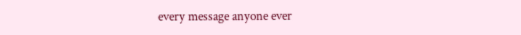every message anyone ever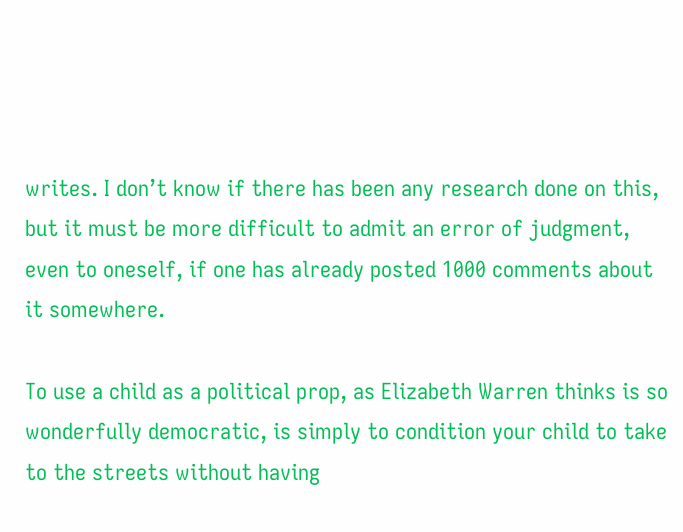writes. I don’t know if there has been any research done on this, but it must be more difficult to admit an error of judgment, even to oneself, if one has already posted 1000 comments about it somewhere.

To use a child as a political prop, as Elizabeth Warren thinks is so wonderfully democratic, is simply to condition your child to take to the streets without having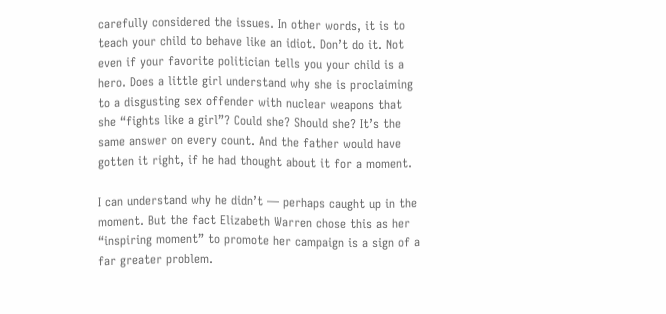carefully considered the issues. In other words, it is to teach your child to behave like an idiot. Don’t do it. Not even if your favorite politician tells you your child is a hero. Does a little girl understand why she is proclaiming to a disgusting sex offender with nuclear weapons that she “fights like a girl”? Could she? Should she? It’s the same answer on every count. And the father would have gotten it right, if he had thought about it for a moment.

I can understand why he didn’t — perhaps caught up in the moment. But the fact Elizabeth Warren chose this as her “inspiring moment” to promote her campaign is a sign of a far greater problem.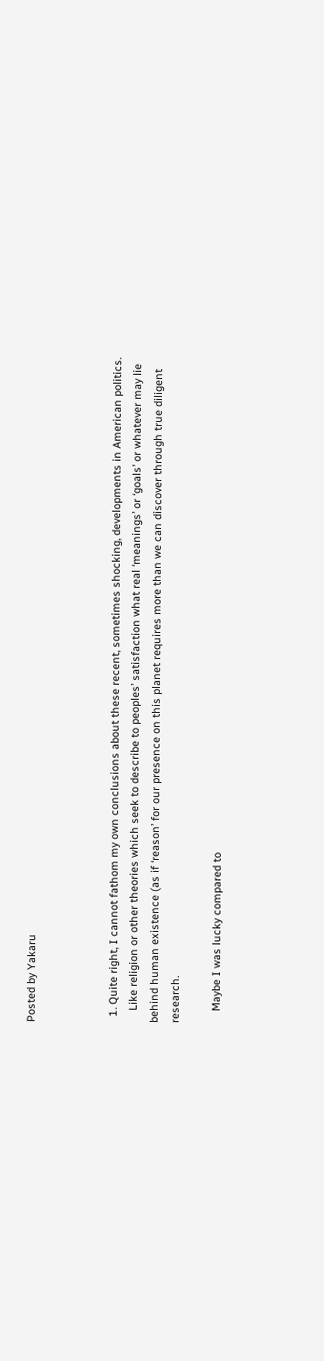Posted by Yakaru



  1. Quite right, I cannot fathom my own conclusions about these recent, sometimes shocking, developments in American politics.
    Like religion or other theories which seek to describe to peoples’ satisfaction what real ‘meanings’ or ‘goals’ or whatever may lie behind human existence (as if ‘reason’ for our presence on this planet requires more than we can discover through true diligent research.

    Maybe I was lucky compared to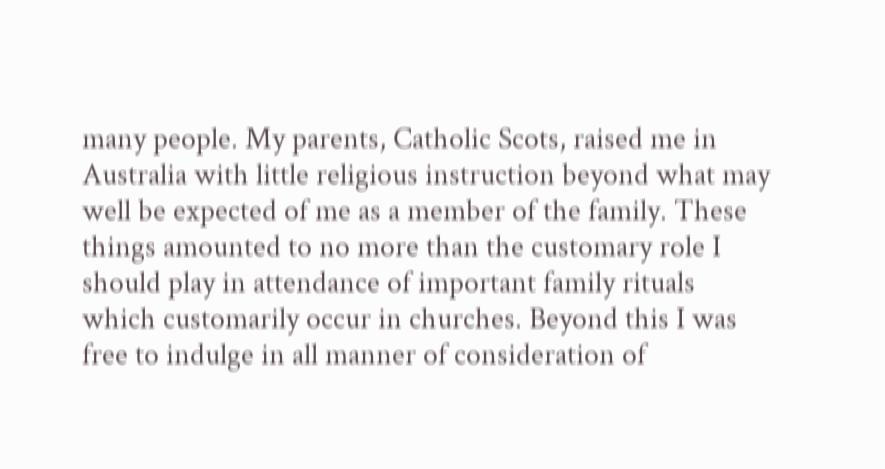many people. My parents, Catholic Scots, raised me in Australia with little religious instruction beyond what may well be expected of me as a member of the family. These things amounted to no more than the customary role I should play in attendance of important family rituals which customarily occur in churches. Beyond this I was free to indulge in all manner of consideration of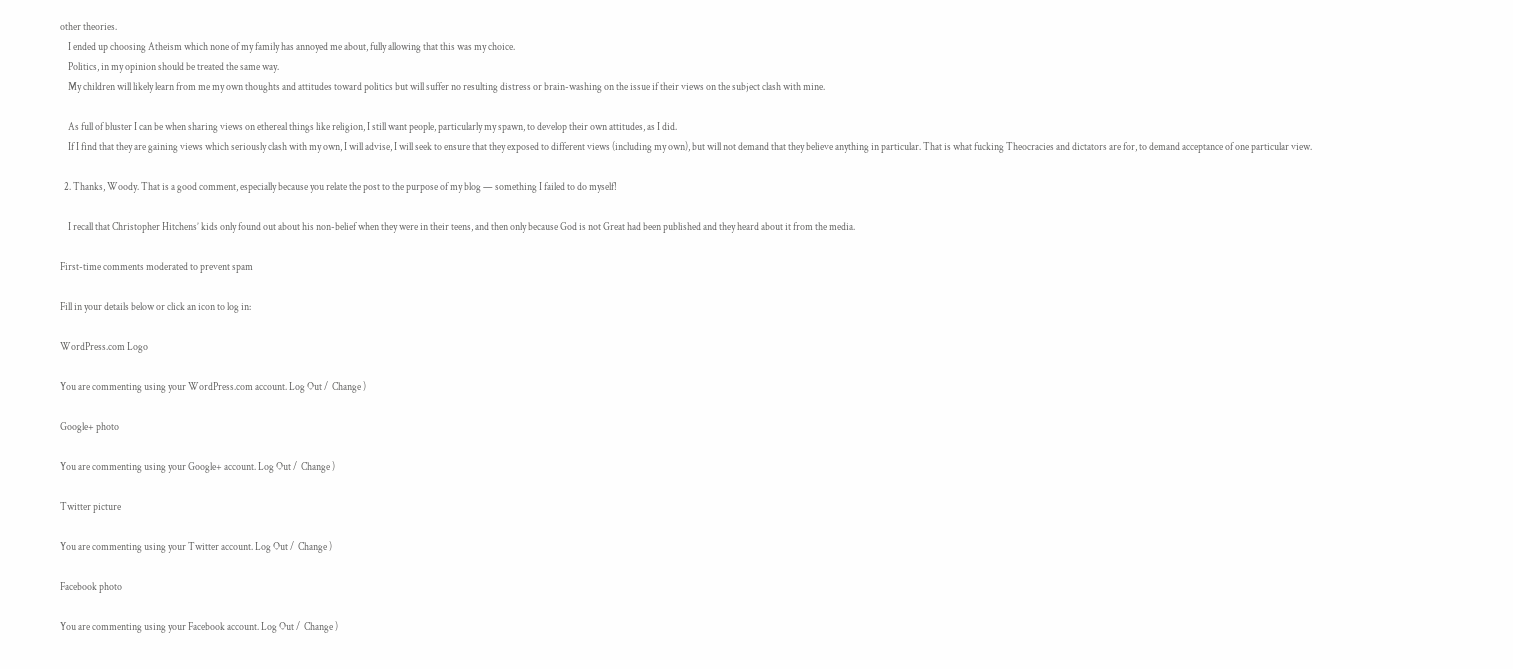other theories.
    I ended up choosing Atheism which none of my family has annoyed me about, fully allowing that this was my choice.
    Politics, in my opinion should be treated the same way.
    My children will likely learn from me my own thoughts and attitudes toward politics but will suffer no resulting distress or brain-washing on the issue if their views on the subject clash with mine.

    As full of bluster I can be when sharing views on ethereal things like religion, I still want people, particularly my spawn, to develop their own attitudes, as I did.
    If I find that they are gaining views which seriously clash with my own, I will advise, I will seek to ensure that they exposed to different views (including my own), but will not demand that they believe anything in particular. That is what fucking Theocracies and dictators are for, to demand acceptance of one particular view.

  2. Thanks, Woody. That is a good comment, especially because you relate the post to the purpose of my blog — something I failed to do myself!

    I recall that Christopher Hitchens’ kids only found out about his non-belief when they were in their teens, and then only because God is not Great had been published and they heard about it from the media.

First-time comments moderated to prevent spam

Fill in your details below or click an icon to log in:

WordPress.com Logo

You are commenting using your WordPress.com account. Log Out /  Change )

Google+ photo

You are commenting using your Google+ account. Log Out /  Change )

Twitter picture

You are commenting using your Twitter account. Log Out /  Change )

Facebook photo

You are commenting using your Facebook account. Log Out /  Change )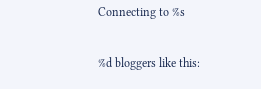Connecting to %s

%d bloggers like this: